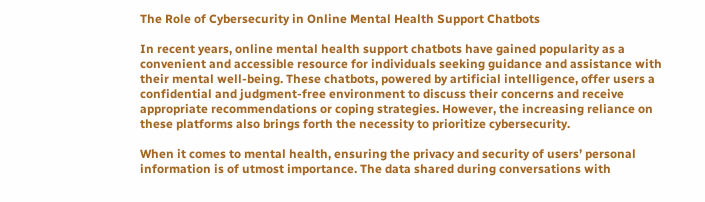The Role of Cybersecurity in Online Mental Health Support Chatbots

In recent years, online mental health support chatbots have gained popularity as a convenient and accessible resource for individuals seeking guidance and assistance with their mental well-being. These chatbots, powered by artificial intelligence, offer users a confidential and judgment-free environment to discuss their concerns and receive appropriate recommendations or coping strategies. However, the increasing reliance on these platforms also brings forth the necessity to prioritize cybersecurity.

When it comes to mental health, ensuring the privacy and security of users’ personal information is of utmost importance. The data shared during conversations with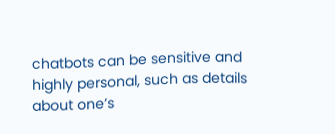chatbots can be sensitive and highly personal, such as details about one’s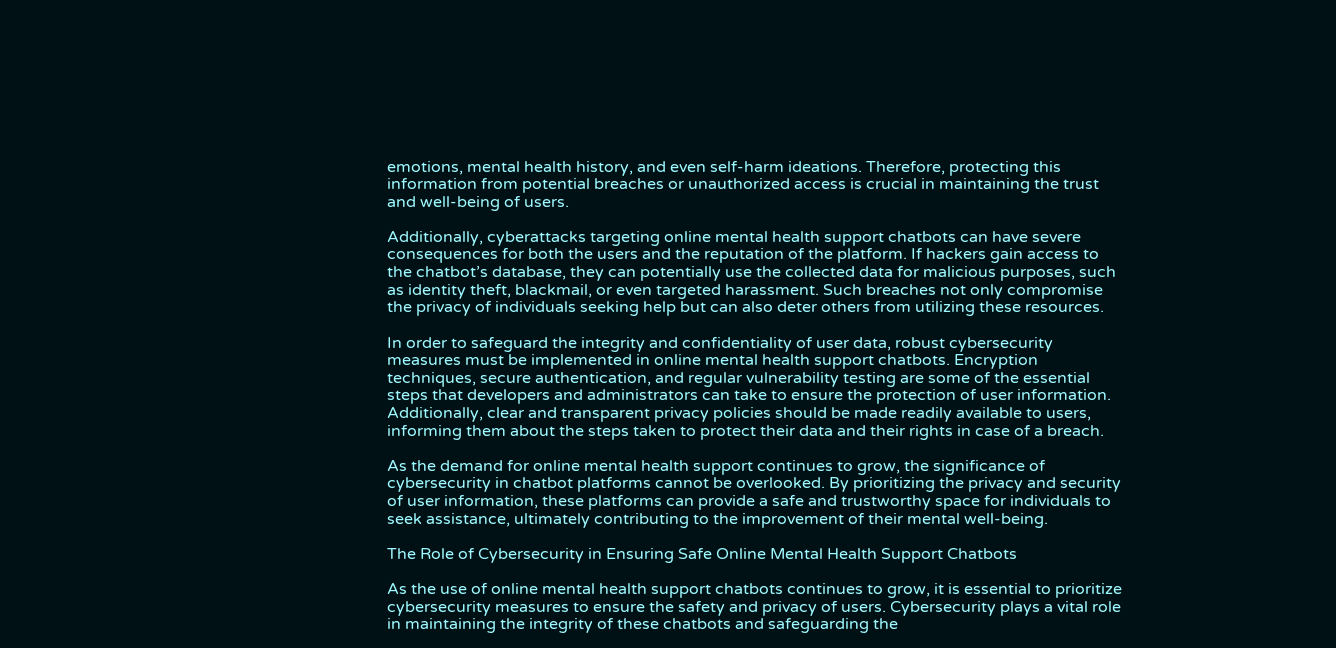emotions, mental health history, and even self-harm ideations. Therefore, protecting this information from potential breaches or unauthorized access is crucial in maintaining the trust and well-being of users.

Additionally, cyberattacks targeting online mental health support chatbots can have severe consequences for both the users and the reputation of the platform. If hackers gain access to the chatbot’s database, they can potentially use the collected data for malicious purposes, such as identity theft, blackmail, or even targeted harassment. Such breaches not only compromise the privacy of individuals seeking help but can also deter others from utilizing these resources.

In order to safeguard the integrity and confidentiality of user data, robust cybersecurity measures must be implemented in online mental health support chatbots. Encryption techniques, secure authentication, and regular vulnerability testing are some of the essential steps that developers and administrators can take to ensure the protection of user information. Additionally, clear and transparent privacy policies should be made readily available to users, informing them about the steps taken to protect their data and their rights in case of a breach.

As the demand for online mental health support continues to grow, the significance of cybersecurity in chatbot platforms cannot be overlooked. By prioritizing the privacy and security of user information, these platforms can provide a safe and trustworthy space for individuals to seek assistance, ultimately contributing to the improvement of their mental well-being.

The Role of Cybersecurity in Ensuring Safe Online Mental Health Support Chatbots

As the use of online mental health support chatbots continues to grow, it is essential to prioritize cybersecurity measures to ensure the safety and privacy of users. Cybersecurity plays a vital role in maintaining the integrity of these chatbots and safeguarding the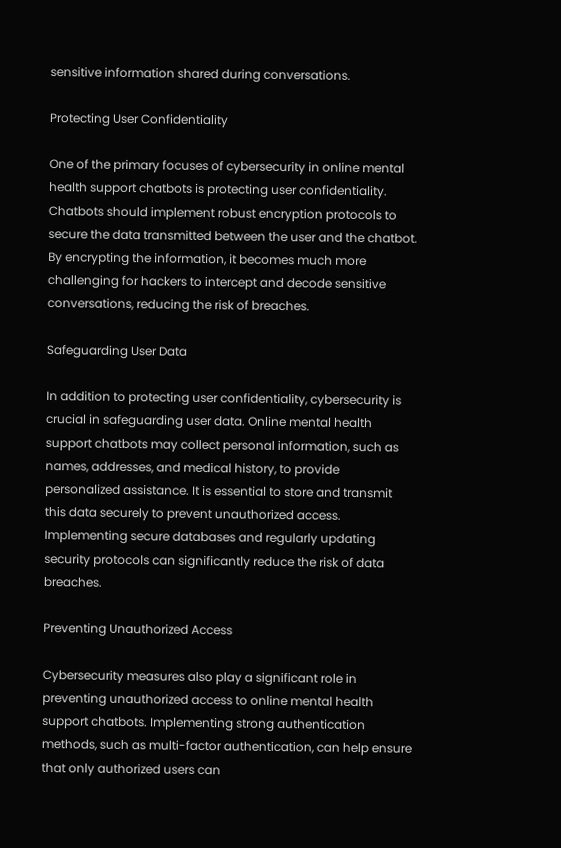sensitive information shared during conversations.

Protecting User Confidentiality

One of the primary focuses of cybersecurity in online mental health support chatbots is protecting user confidentiality. Chatbots should implement robust encryption protocols to secure the data transmitted between the user and the chatbot. By encrypting the information, it becomes much more challenging for hackers to intercept and decode sensitive conversations, reducing the risk of breaches.

Safeguarding User Data

In addition to protecting user confidentiality, cybersecurity is crucial in safeguarding user data. Online mental health support chatbots may collect personal information, such as names, addresses, and medical history, to provide personalized assistance. It is essential to store and transmit this data securely to prevent unauthorized access. Implementing secure databases and regularly updating security protocols can significantly reduce the risk of data breaches.

Preventing Unauthorized Access

Cybersecurity measures also play a significant role in preventing unauthorized access to online mental health support chatbots. Implementing strong authentication methods, such as multi-factor authentication, can help ensure that only authorized users can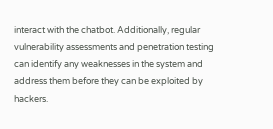interact with the chatbot. Additionally, regular vulnerability assessments and penetration testing can identify any weaknesses in the system and address them before they can be exploited by hackers.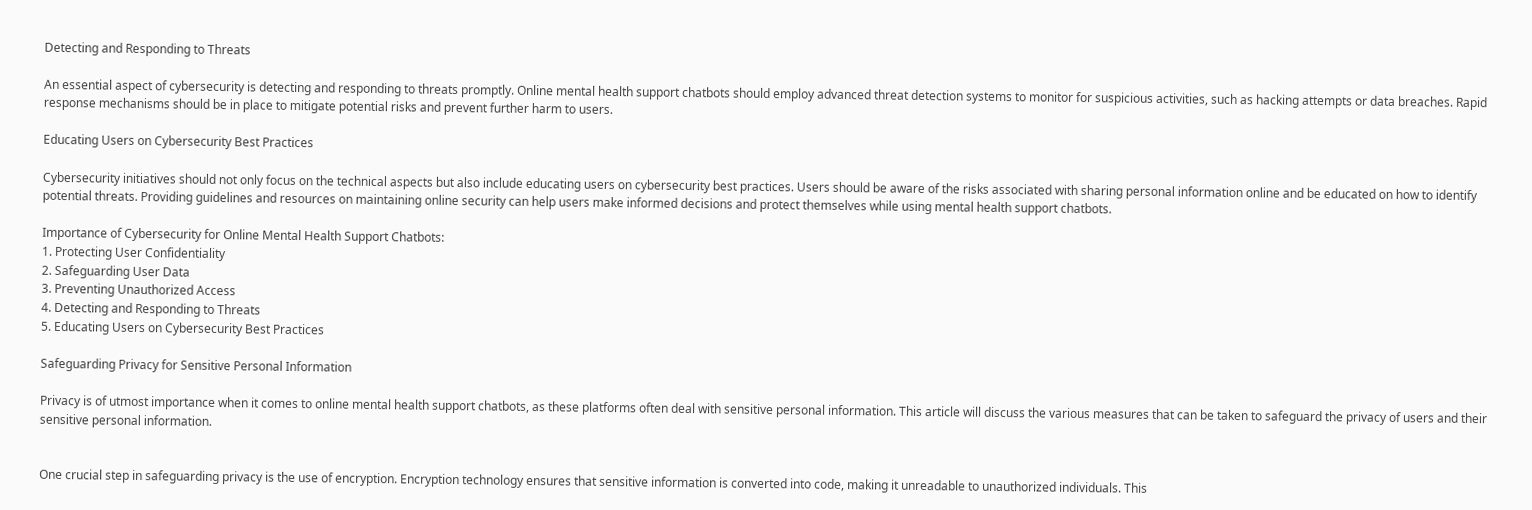Detecting and Responding to Threats

An essential aspect of cybersecurity is detecting and responding to threats promptly. Online mental health support chatbots should employ advanced threat detection systems to monitor for suspicious activities, such as hacking attempts or data breaches. Rapid response mechanisms should be in place to mitigate potential risks and prevent further harm to users.

Educating Users on Cybersecurity Best Practices

Cybersecurity initiatives should not only focus on the technical aspects but also include educating users on cybersecurity best practices. Users should be aware of the risks associated with sharing personal information online and be educated on how to identify potential threats. Providing guidelines and resources on maintaining online security can help users make informed decisions and protect themselves while using mental health support chatbots.

Importance of Cybersecurity for Online Mental Health Support Chatbots:
1. Protecting User Confidentiality
2. Safeguarding User Data
3. Preventing Unauthorized Access
4. Detecting and Responding to Threats
5. Educating Users on Cybersecurity Best Practices

Safeguarding Privacy for Sensitive Personal Information

Privacy is of utmost importance when it comes to online mental health support chatbots, as these platforms often deal with sensitive personal information. This article will discuss the various measures that can be taken to safeguard the privacy of users and their sensitive personal information.


One crucial step in safeguarding privacy is the use of encryption. Encryption technology ensures that sensitive information is converted into code, making it unreadable to unauthorized individuals. This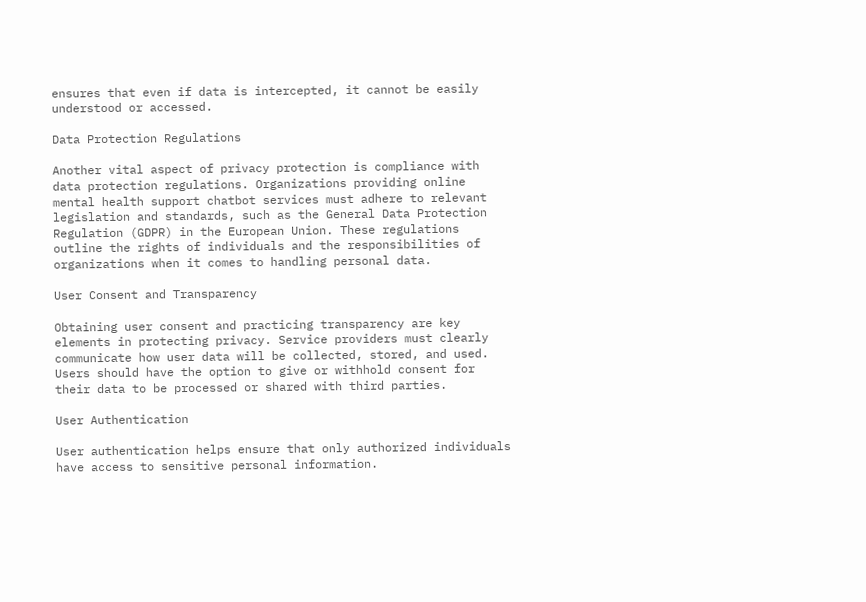ensures that even if data is intercepted, it cannot be easily understood or accessed.

Data Protection Regulations

Another vital aspect of privacy protection is compliance with data protection regulations. Organizations providing online mental health support chatbot services must adhere to relevant legislation and standards, such as the General Data Protection Regulation (GDPR) in the European Union. These regulations outline the rights of individuals and the responsibilities of organizations when it comes to handling personal data.

User Consent and Transparency

Obtaining user consent and practicing transparency are key elements in protecting privacy. Service providers must clearly communicate how user data will be collected, stored, and used. Users should have the option to give or withhold consent for their data to be processed or shared with third parties.

User Authentication

User authentication helps ensure that only authorized individuals have access to sensitive personal information.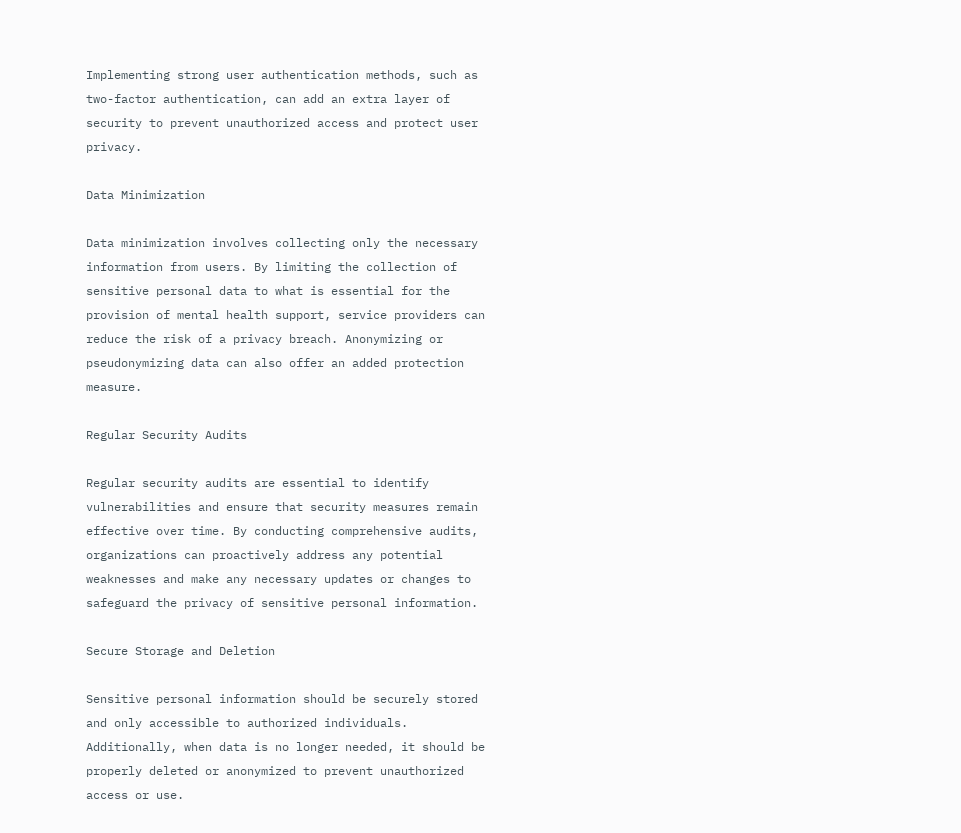Implementing strong user authentication methods, such as two-factor authentication, can add an extra layer of security to prevent unauthorized access and protect user privacy.

Data Minimization

Data minimization involves collecting only the necessary information from users. By limiting the collection of sensitive personal data to what is essential for the provision of mental health support, service providers can reduce the risk of a privacy breach. Anonymizing or pseudonymizing data can also offer an added protection measure.

Regular Security Audits

Regular security audits are essential to identify vulnerabilities and ensure that security measures remain effective over time. By conducting comprehensive audits, organizations can proactively address any potential weaknesses and make any necessary updates or changes to safeguard the privacy of sensitive personal information.

Secure Storage and Deletion

Sensitive personal information should be securely stored and only accessible to authorized individuals. Additionally, when data is no longer needed, it should be properly deleted or anonymized to prevent unauthorized access or use.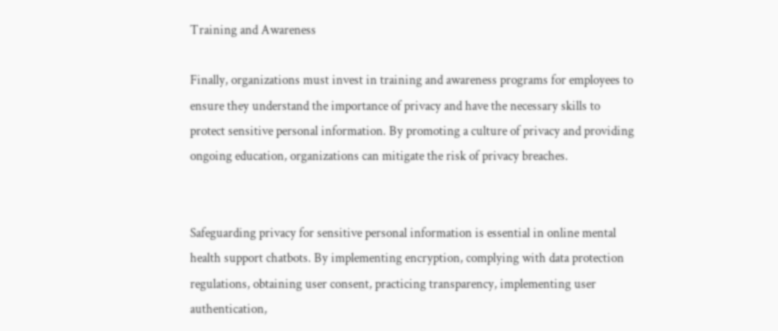Training and Awareness

Finally, organizations must invest in training and awareness programs for employees to ensure they understand the importance of privacy and have the necessary skills to protect sensitive personal information. By promoting a culture of privacy and providing ongoing education, organizations can mitigate the risk of privacy breaches.


Safeguarding privacy for sensitive personal information is essential in online mental health support chatbots. By implementing encryption, complying with data protection regulations, obtaining user consent, practicing transparency, implementing user authentication,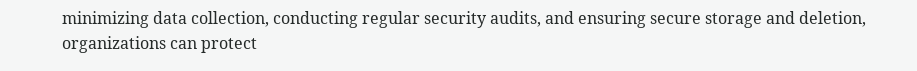minimizing data collection, conducting regular security audits, and ensuring secure storage and deletion, organizations can protect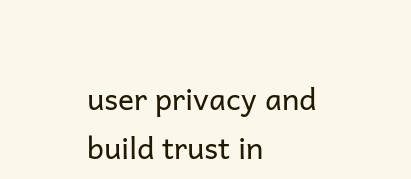user privacy and build trust in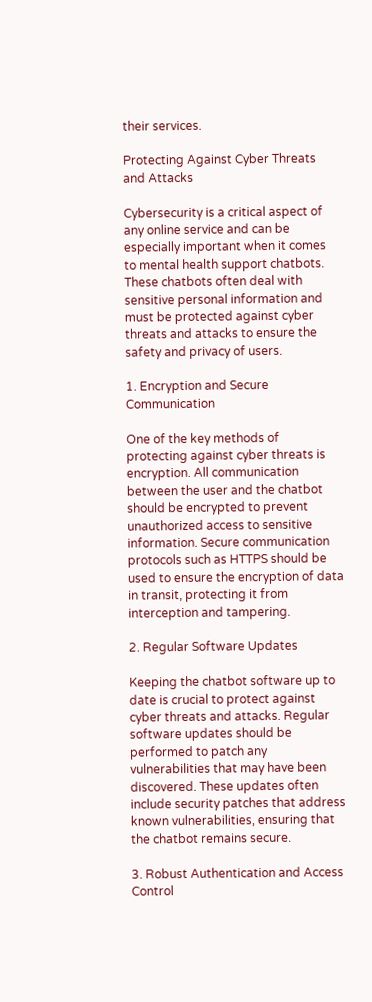their services.

Protecting Against Cyber Threats and Attacks

Cybersecurity is a critical aspect of any online service and can be especially important when it comes to mental health support chatbots. These chatbots often deal with sensitive personal information and must be protected against cyber threats and attacks to ensure the safety and privacy of users.

1. Encryption and Secure Communication

One of the key methods of protecting against cyber threats is encryption. All communication between the user and the chatbot should be encrypted to prevent unauthorized access to sensitive information. Secure communication protocols such as HTTPS should be used to ensure the encryption of data in transit, protecting it from interception and tampering.

2. Regular Software Updates

Keeping the chatbot software up to date is crucial to protect against cyber threats and attacks. Regular software updates should be performed to patch any vulnerabilities that may have been discovered. These updates often include security patches that address known vulnerabilities, ensuring that the chatbot remains secure.

3. Robust Authentication and Access Control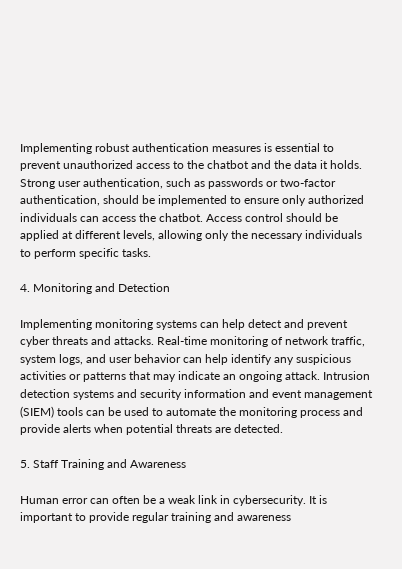Implementing robust authentication measures is essential to prevent unauthorized access to the chatbot and the data it holds. Strong user authentication, such as passwords or two-factor authentication, should be implemented to ensure only authorized individuals can access the chatbot. Access control should be applied at different levels, allowing only the necessary individuals to perform specific tasks.

4. Monitoring and Detection

Implementing monitoring systems can help detect and prevent cyber threats and attacks. Real-time monitoring of network traffic, system logs, and user behavior can help identify any suspicious activities or patterns that may indicate an ongoing attack. Intrusion detection systems and security information and event management (SIEM) tools can be used to automate the monitoring process and provide alerts when potential threats are detected.

5. Staff Training and Awareness

Human error can often be a weak link in cybersecurity. It is important to provide regular training and awareness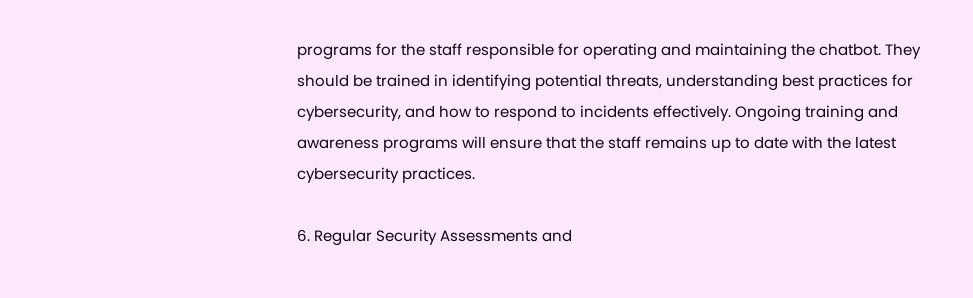programs for the staff responsible for operating and maintaining the chatbot. They should be trained in identifying potential threats, understanding best practices for cybersecurity, and how to respond to incidents effectively. Ongoing training and awareness programs will ensure that the staff remains up to date with the latest cybersecurity practices.

6. Regular Security Assessments and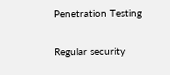Penetration Testing

Regular security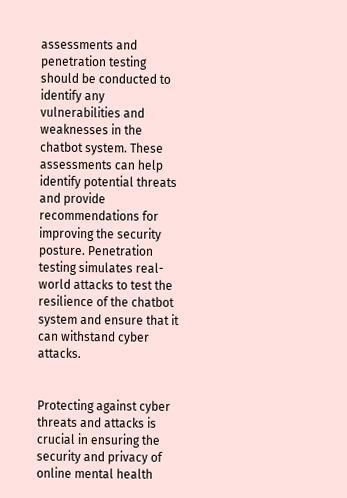assessments and penetration testing should be conducted to identify any vulnerabilities and weaknesses in the chatbot system. These assessments can help identify potential threats and provide recommendations for improving the security posture. Penetration testing simulates real-world attacks to test the resilience of the chatbot system and ensure that it can withstand cyber attacks.


Protecting against cyber threats and attacks is crucial in ensuring the security and privacy of online mental health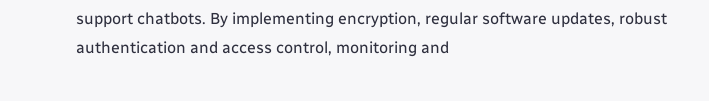support chatbots. By implementing encryption, regular software updates, robust authentication and access control, monitoring and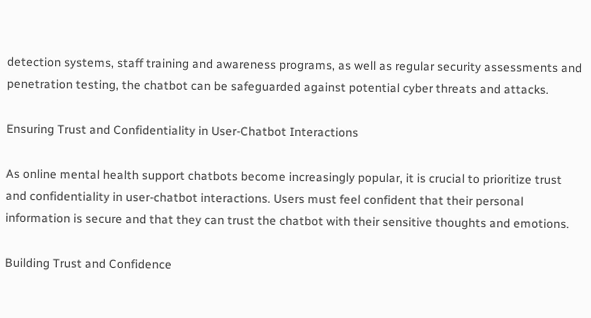detection systems, staff training and awareness programs, as well as regular security assessments and penetration testing, the chatbot can be safeguarded against potential cyber threats and attacks.

Ensuring Trust and Confidentiality in User-Chatbot Interactions

As online mental health support chatbots become increasingly popular, it is crucial to prioritize trust and confidentiality in user-chatbot interactions. Users must feel confident that their personal information is secure and that they can trust the chatbot with their sensitive thoughts and emotions.

Building Trust and Confidence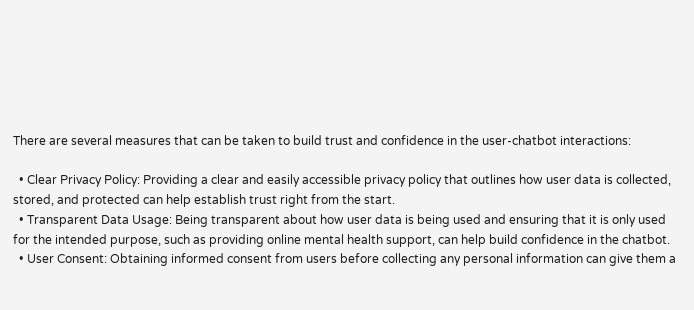There are several measures that can be taken to build trust and confidence in the user-chatbot interactions:

  • Clear Privacy Policy: Providing a clear and easily accessible privacy policy that outlines how user data is collected, stored, and protected can help establish trust right from the start.
  • Transparent Data Usage: Being transparent about how user data is being used and ensuring that it is only used for the intended purpose, such as providing online mental health support, can help build confidence in the chatbot.
  • User Consent: Obtaining informed consent from users before collecting any personal information can give them a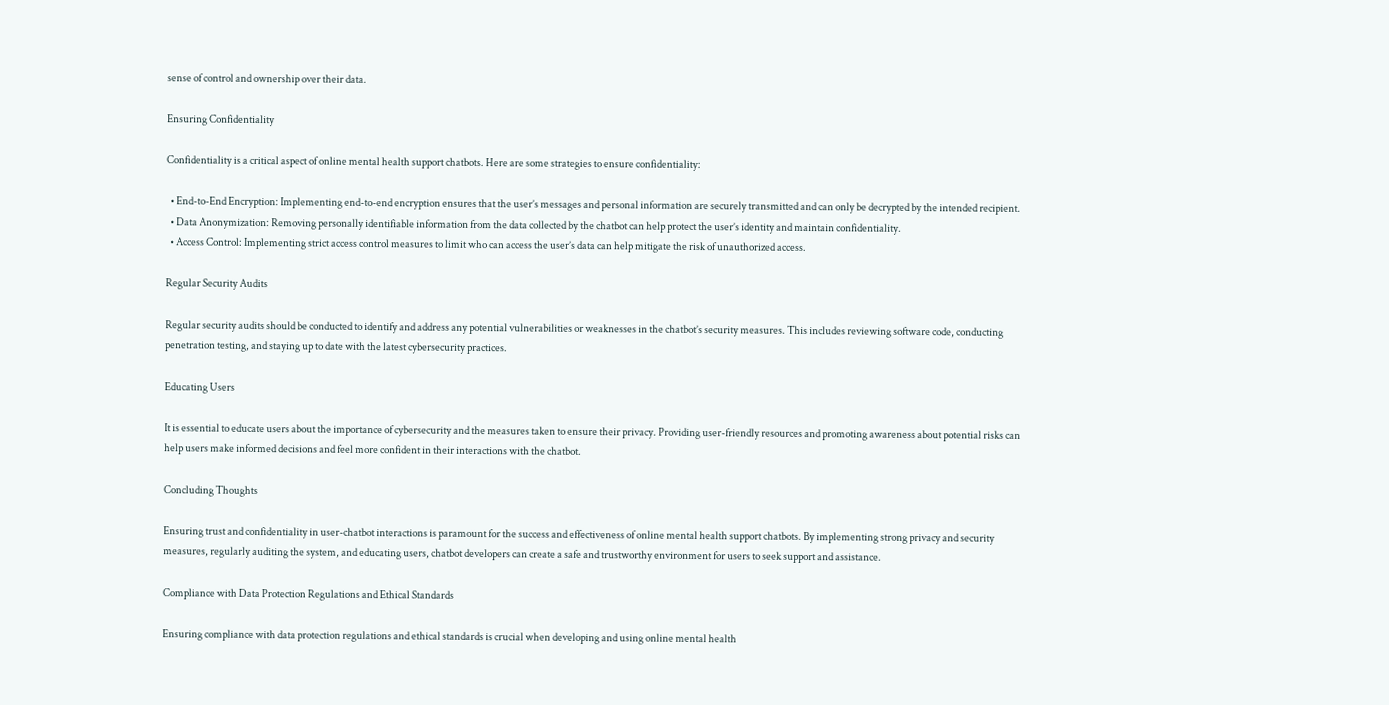sense of control and ownership over their data.

Ensuring Confidentiality

Confidentiality is a critical aspect of online mental health support chatbots. Here are some strategies to ensure confidentiality:

  • End-to-End Encryption: Implementing end-to-end encryption ensures that the user’s messages and personal information are securely transmitted and can only be decrypted by the intended recipient.
  • Data Anonymization: Removing personally identifiable information from the data collected by the chatbot can help protect the user’s identity and maintain confidentiality.
  • Access Control: Implementing strict access control measures to limit who can access the user’s data can help mitigate the risk of unauthorized access.

Regular Security Audits

Regular security audits should be conducted to identify and address any potential vulnerabilities or weaknesses in the chatbot’s security measures. This includes reviewing software code, conducting penetration testing, and staying up to date with the latest cybersecurity practices.

Educating Users

It is essential to educate users about the importance of cybersecurity and the measures taken to ensure their privacy. Providing user-friendly resources and promoting awareness about potential risks can help users make informed decisions and feel more confident in their interactions with the chatbot.

Concluding Thoughts

Ensuring trust and confidentiality in user-chatbot interactions is paramount for the success and effectiveness of online mental health support chatbots. By implementing strong privacy and security measures, regularly auditing the system, and educating users, chatbot developers can create a safe and trustworthy environment for users to seek support and assistance.

Compliance with Data Protection Regulations and Ethical Standards

Ensuring compliance with data protection regulations and ethical standards is crucial when developing and using online mental health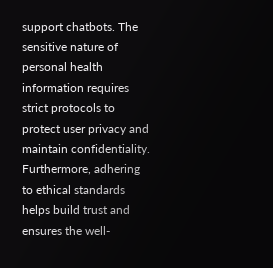support chatbots. The sensitive nature of personal health information requires strict protocols to protect user privacy and maintain confidentiality. Furthermore, adhering to ethical standards helps build trust and ensures the well-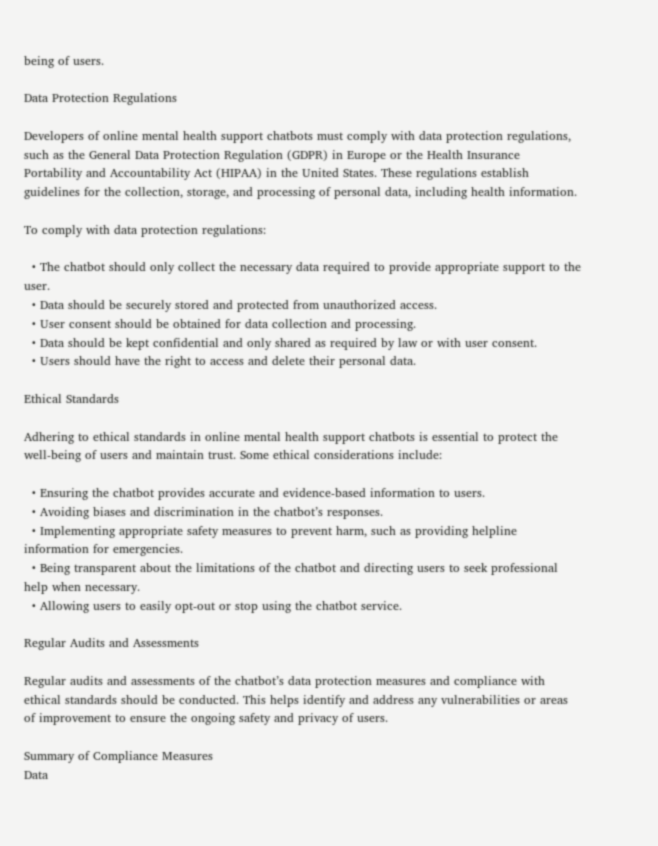being of users.

Data Protection Regulations

Developers of online mental health support chatbots must comply with data protection regulations, such as the General Data Protection Regulation (GDPR) in Europe or the Health Insurance Portability and Accountability Act (HIPAA) in the United States. These regulations establish guidelines for the collection, storage, and processing of personal data, including health information.

To comply with data protection regulations:

  • The chatbot should only collect the necessary data required to provide appropriate support to the user.
  • Data should be securely stored and protected from unauthorized access.
  • User consent should be obtained for data collection and processing.
  • Data should be kept confidential and only shared as required by law or with user consent.
  • Users should have the right to access and delete their personal data.

Ethical Standards

Adhering to ethical standards in online mental health support chatbots is essential to protect the well-being of users and maintain trust. Some ethical considerations include:

  • Ensuring the chatbot provides accurate and evidence-based information to users.
  • Avoiding biases and discrimination in the chatbot’s responses.
  • Implementing appropriate safety measures to prevent harm, such as providing helpline information for emergencies.
  • Being transparent about the limitations of the chatbot and directing users to seek professional help when necessary.
  • Allowing users to easily opt-out or stop using the chatbot service.

Regular Audits and Assessments

Regular audits and assessments of the chatbot’s data protection measures and compliance with ethical standards should be conducted. This helps identify and address any vulnerabilities or areas of improvement to ensure the ongoing safety and privacy of users.

Summary of Compliance Measures
Data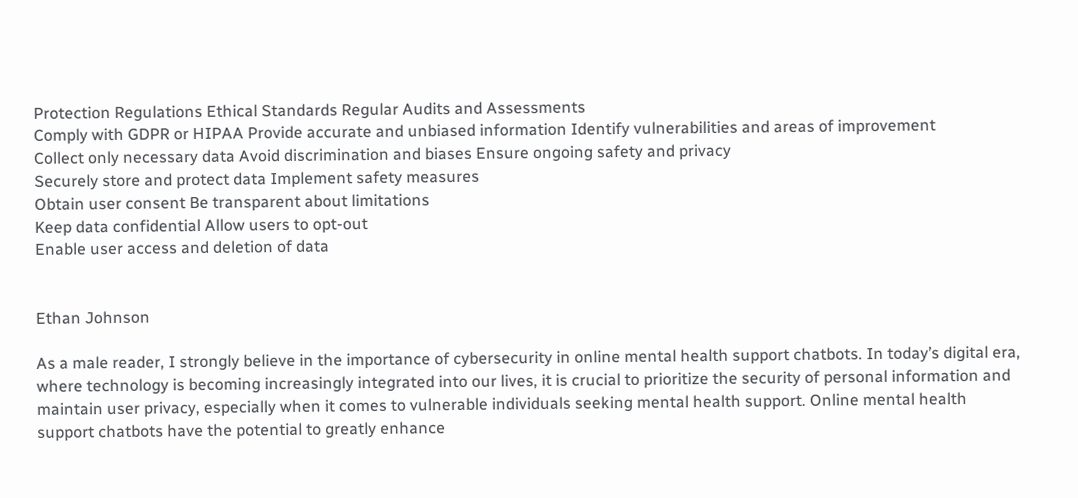Protection Regulations Ethical Standards Regular Audits and Assessments
Comply with GDPR or HIPAA Provide accurate and unbiased information Identify vulnerabilities and areas of improvement
Collect only necessary data Avoid discrimination and biases Ensure ongoing safety and privacy
Securely store and protect data Implement safety measures
Obtain user consent Be transparent about limitations
Keep data confidential Allow users to opt-out
Enable user access and deletion of data


Ethan Johnson

As a male reader, I strongly believe in the importance of cybersecurity in online mental health support chatbots. In today’s digital era, where technology is becoming increasingly integrated into our lives, it is crucial to prioritize the security of personal information and maintain user privacy, especially when it comes to vulnerable individuals seeking mental health support. Online mental health support chatbots have the potential to greatly enhance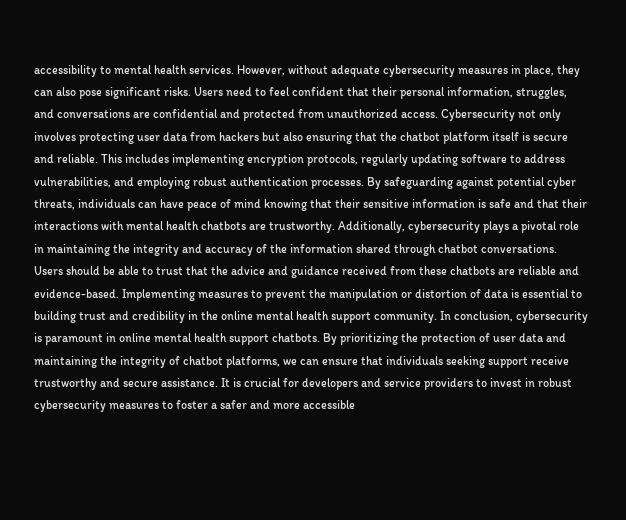accessibility to mental health services. However, without adequate cybersecurity measures in place, they can also pose significant risks. Users need to feel confident that their personal information, struggles, and conversations are confidential and protected from unauthorized access. Cybersecurity not only involves protecting user data from hackers but also ensuring that the chatbot platform itself is secure and reliable. This includes implementing encryption protocols, regularly updating software to address vulnerabilities, and employing robust authentication processes. By safeguarding against potential cyber threats, individuals can have peace of mind knowing that their sensitive information is safe and that their interactions with mental health chatbots are trustworthy. Additionally, cybersecurity plays a pivotal role in maintaining the integrity and accuracy of the information shared through chatbot conversations. Users should be able to trust that the advice and guidance received from these chatbots are reliable and evidence-based. Implementing measures to prevent the manipulation or distortion of data is essential to building trust and credibility in the online mental health support community. In conclusion, cybersecurity is paramount in online mental health support chatbots. By prioritizing the protection of user data and maintaining the integrity of chatbot platforms, we can ensure that individuals seeking support receive trustworthy and secure assistance. It is crucial for developers and service providers to invest in robust cybersecurity measures to foster a safer and more accessible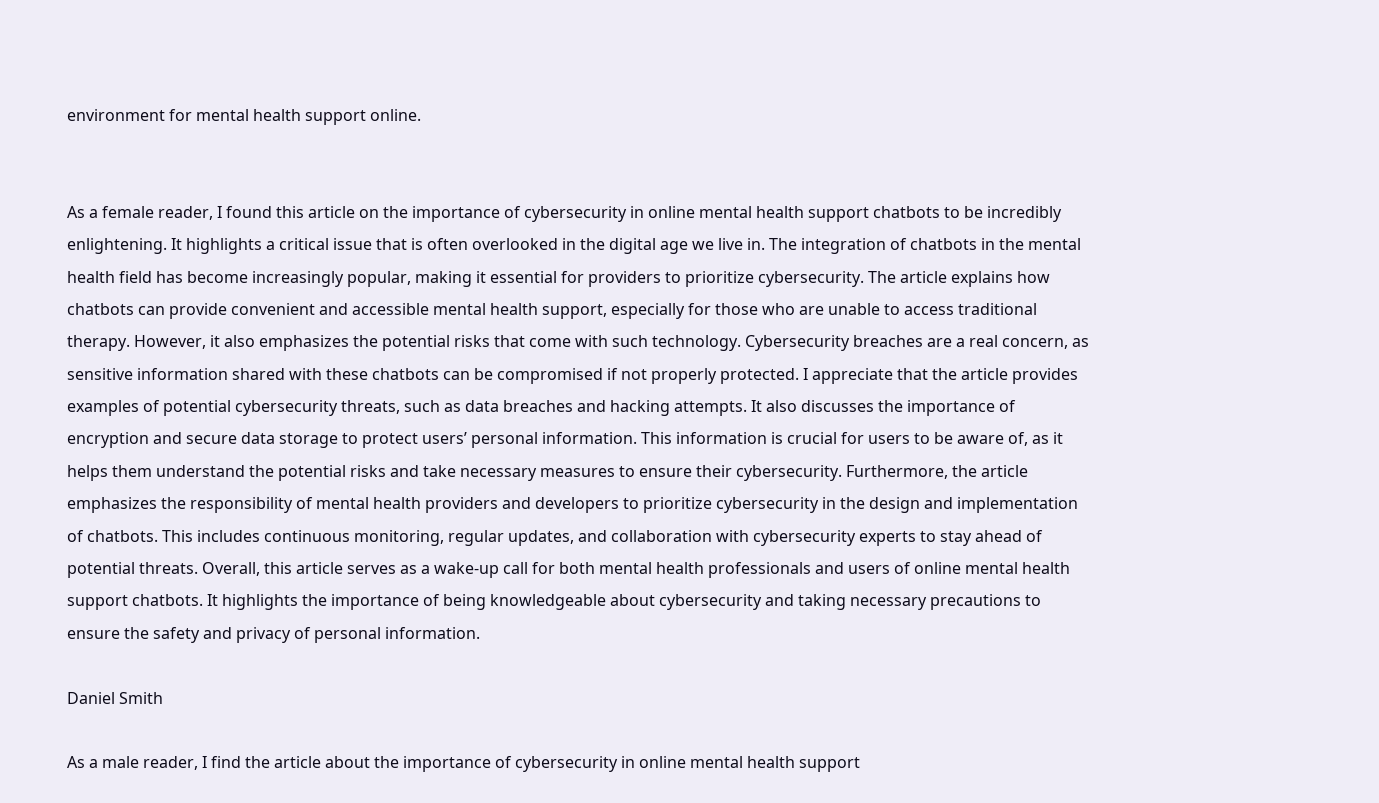environment for mental health support online.


As a female reader, I found this article on the importance of cybersecurity in online mental health support chatbots to be incredibly enlightening. It highlights a critical issue that is often overlooked in the digital age we live in. The integration of chatbots in the mental health field has become increasingly popular, making it essential for providers to prioritize cybersecurity. The article explains how chatbots can provide convenient and accessible mental health support, especially for those who are unable to access traditional therapy. However, it also emphasizes the potential risks that come with such technology. Cybersecurity breaches are a real concern, as sensitive information shared with these chatbots can be compromised if not properly protected. I appreciate that the article provides examples of potential cybersecurity threats, such as data breaches and hacking attempts. It also discusses the importance of encryption and secure data storage to protect users’ personal information. This information is crucial for users to be aware of, as it helps them understand the potential risks and take necessary measures to ensure their cybersecurity. Furthermore, the article emphasizes the responsibility of mental health providers and developers to prioritize cybersecurity in the design and implementation of chatbots. This includes continuous monitoring, regular updates, and collaboration with cybersecurity experts to stay ahead of potential threats. Overall, this article serves as a wake-up call for both mental health professionals and users of online mental health support chatbots. It highlights the importance of being knowledgeable about cybersecurity and taking necessary precautions to ensure the safety and privacy of personal information.

Daniel Smith

As a male reader, I find the article about the importance of cybersecurity in online mental health support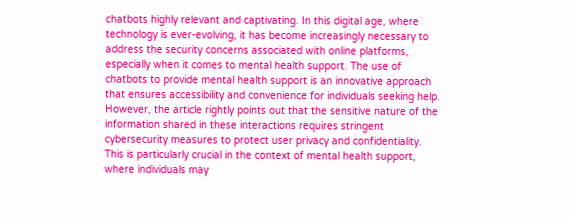chatbots highly relevant and captivating. In this digital age, where technology is ever-evolving, it has become increasingly necessary to address the security concerns associated with online platforms, especially when it comes to mental health support. The use of chatbots to provide mental health support is an innovative approach that ensures accessibility and convenience for individuals seeking help. However, the article rightly points out that the sensitive nature of the information shared in these interactions requires stringent cybersecurity measures to protect user privacy and confidentiality. This is particularly crucial in the context of mental health support, where individuals may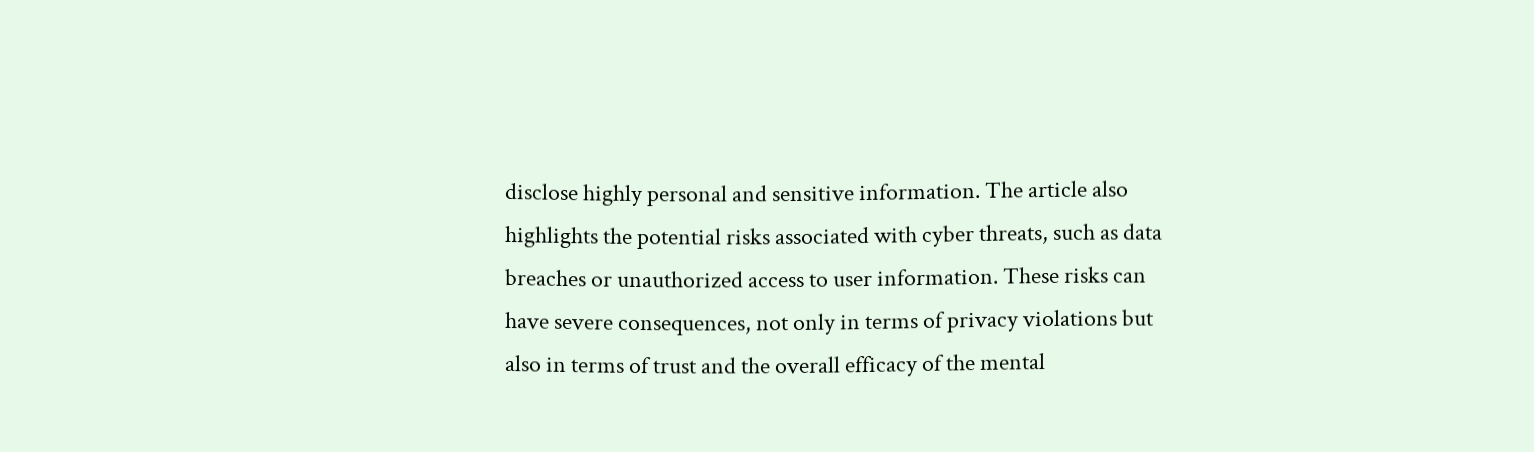disclose highly personal and sensitive information. The article also highlights the potential risks associated with cyber threats, such as data breaches or unauthorized access to user information. These risks can have severe consequences, not only in terms of privacy violations but also in terms of trust and the overall efficacy of the mental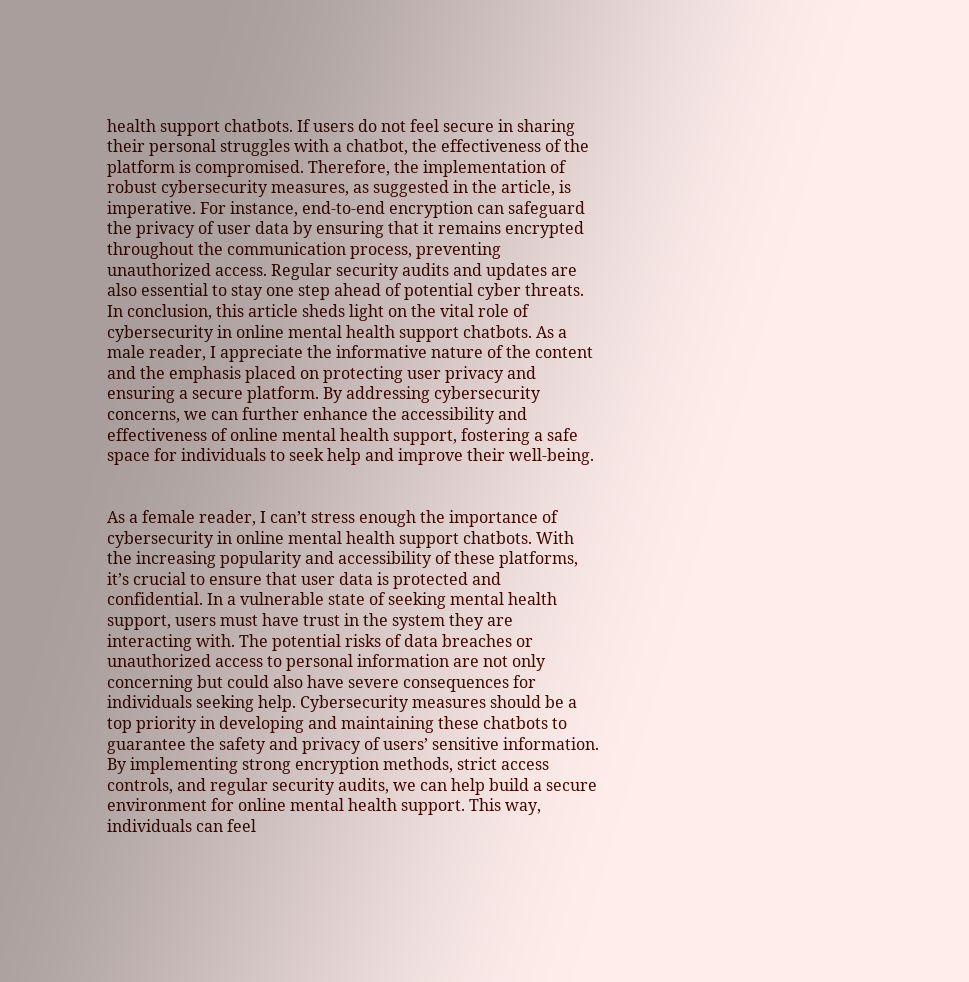health support chatbots. If users do not feel secure in sharing their personal struggles with a chatbot, the effectiveness of the platform is compromised. Therefore, the implementation of robust cybersecurity measures, as suggested in the article, is imperative. For instance, end-to-end encryption can safeguard the privacy of user data by ensuring that it remains encrypted throughout the communication process, preventing unauthorized access. Regular security audits and updates are also essential to stay one step ahead of potential cyber threats. In conclusion, this article sheds light on the vital role of cybersecurity in online mental health support chatbots. As a male reader, I appreciate the informative nature of the content and the emphasis placed on protecting user privacy and ensuring a secure platform. By addressing cybersecurity concerns, we can further enhance the accessibility and effectiveness of online mental health support, fostering a safe space for individuals to seek help and improve their well-being.


As a female reader, I can’t stress enough the importance of cybersecurity in online mental health support chatbots. With the increasing popularity and accessibility of these platforms, it’s crucial to ensure that user data is protected and confidential. In a vulnerable state of seeking mental health support, users must have trust in the system they are interacting with. The potential risks of data breaches or unauthorized access to personal information are not only concerning but could also have severe consequences for individuals seeking help. Cybersecurity measures should be a top priority in developing and maintaining these chatbots to guarantee the safety and privacy of users’ sensitive information. By implementing strong encryption methods, strict access controls, and regular security audits, we can help build a secure environment for online mental health support. This way, individuals can feel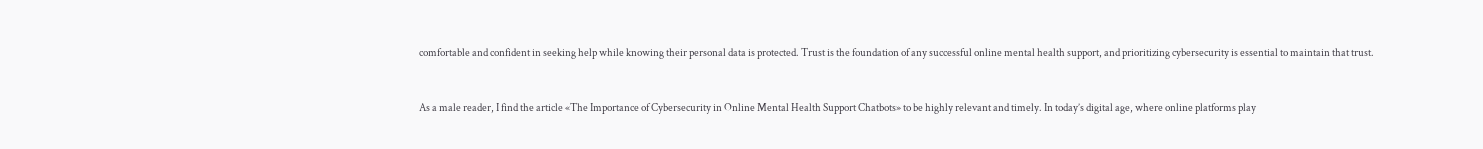comfortable and confident in seeking help while knowing their personal data is protected. Trust is the foundation of any successful online mental health support, and prioritizing cybersecurity is essential to maintain that trust.


As a male reader, I find the article «The Importance of Cybersecurity in Online Mental Health Support Chatbots» to be highly relevant and timely. In today’s digital age, where online platforms play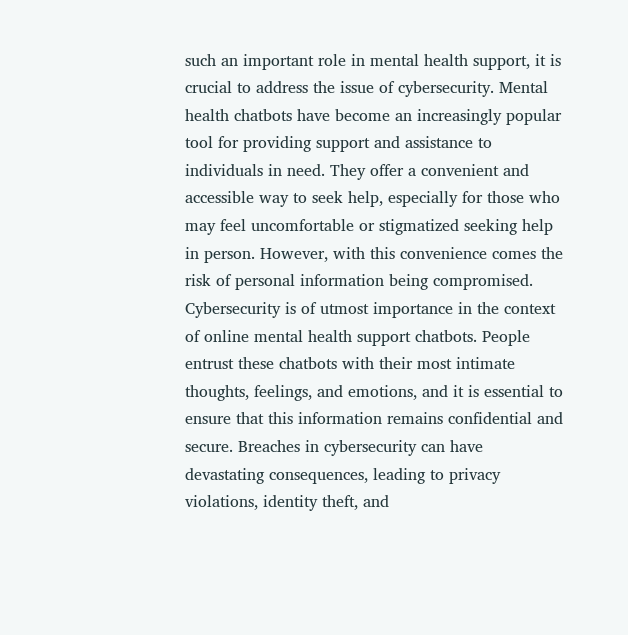such an important role in mental health support, it is crucial to address the issue of cybersecurity. Mental health chatbots have become an increasingly popular tool for providing support and assistance to individuals in need. They offer a convenient and accessible way to seek help, especially for those who may feel uncomfortable or stigmatized seeking help in person. However, with this convenience comes the risk of personal information being compromised. Cybersecurity is of utmost importance in the context of online mental health support chatbots. People entrust these chatbots with their most intimate thoughts, feelings, and emotions, and it is essential to ensure that this information remains confidential and secure. Breaches in cybersecurity can have devastating consequences, leading to privacy violations, identity theft, and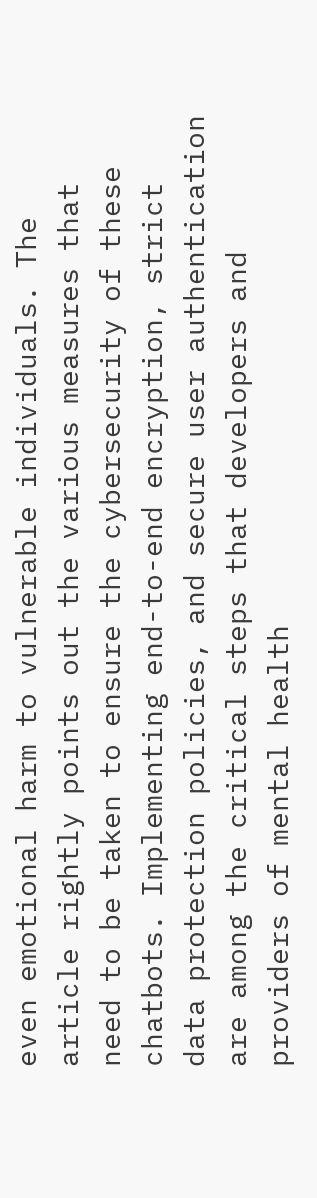even emotional harm to vulnerable individuals. The article rightly points out the various measures that need to be taken to ensure the cybersecurity of these chatbots. Implementing end-to-end encryption, strict data protection policies, and secure user authentication are among the critical steps that developers and providers of mental health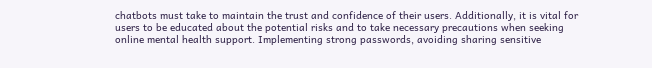chatbots must take to maintain the trust and confidence of their users. Additionally, it is vital for users to be educated about the potential risks and to take necessary precautions when seeking online mental health support. Implementing strong passwords, avoiding sharing sensitive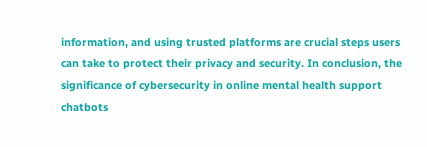information, and using trusted platforms are crucial steps users can take to protect their privacy and security. In conclusion, the significance of cybersecurity in online mental health support chatbots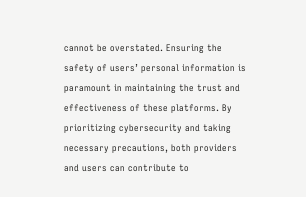cannot be overstated. Ensuring the safety of users’ personal information is paramount in maintaining the trust and effectiveness of these platforms. By prioritizing cybersecurity and taking necessary precautions, both providers and users can contribute to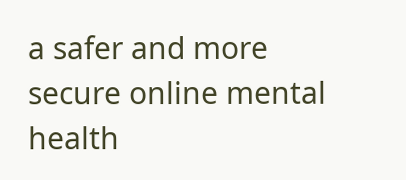a safer and more secure online mental health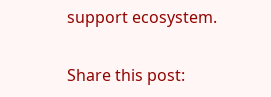support ecosystem.

Share this post: